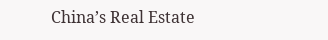China’s Real Estate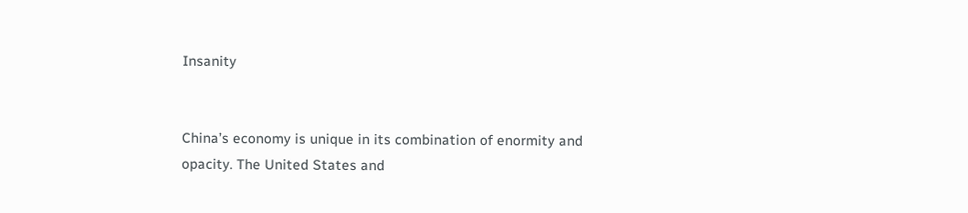Insanity


China’s economy is unique in its combination of enormity and opacity. The United States and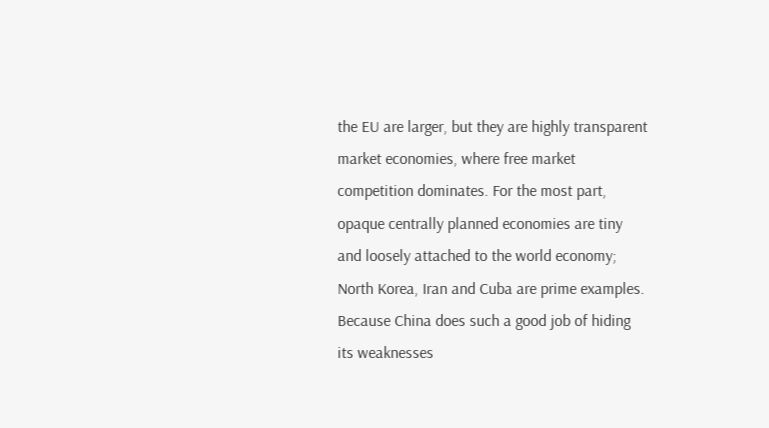the EU are larger, but they are highly transparent market economies, where free market competition dominates. For the most part, opaque centrally planned economies are tiny and loosely attached to the world economy; North Korea, Iran and Cuba are prime examples. Because China does such a good job of hiding its weaknesses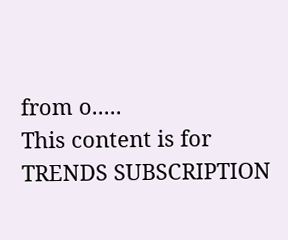from o.....
This content is for TRENDS SUBSCRIPTION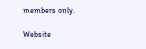members only.

Website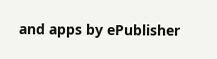and apps by ePublisher